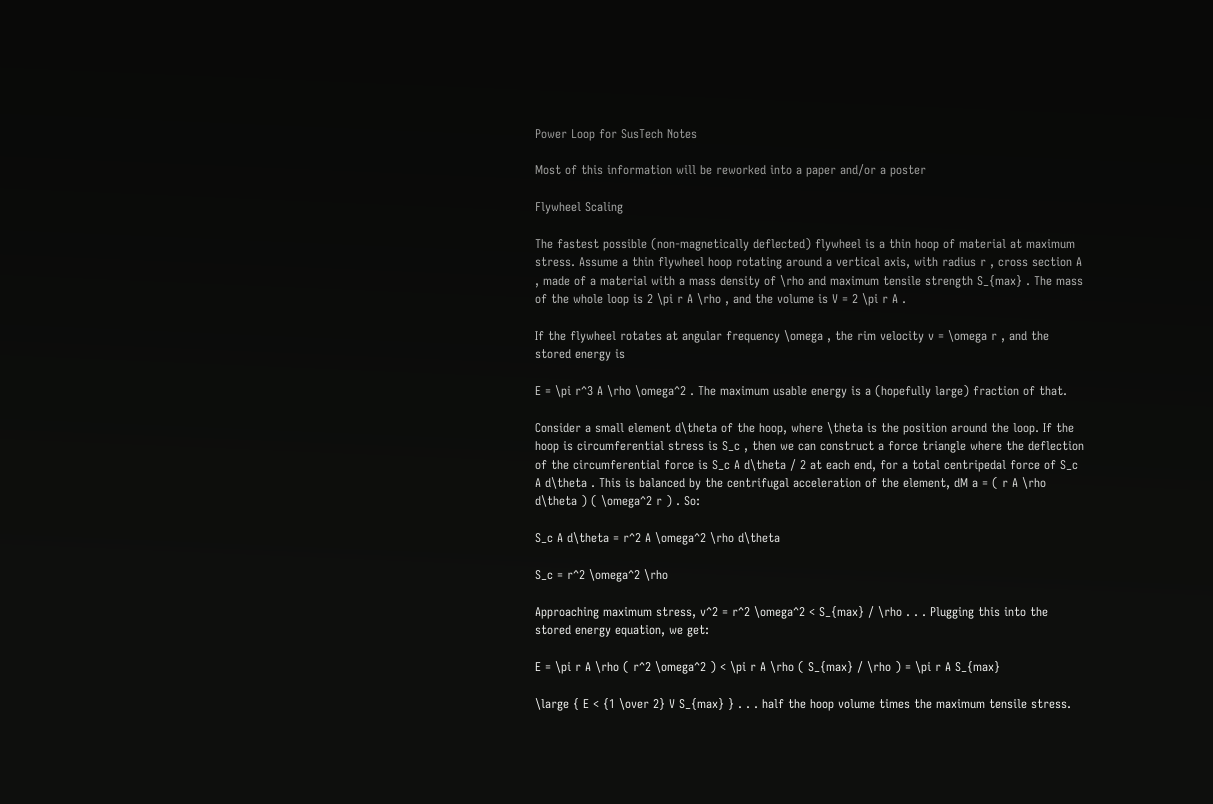Power Loop for SusTech Notes

Most of this information will be reworked into a paper and/or a poster

Flywheel Scaling

The fastest possible (non-magnetically deflected) flywheel is a thin hoop of material at maximum stress. Assume a thin flywheel hoop rotating around a vertical axis, with radius r , cross section A , made of a material with a mass density of \rho and maximum tensile strength S_{max} . The mass of the whole loop is 2 \pi r A \rho , and the volume is V = 2 \pi r A .

If the flywheel rotates at angular frequency \omega , the rim velocity v = \omega r , and the stored energy is

E = \pi r^3 A \rho \omega^2 . The maximum usable energy is a (hopefully large) fraction of that.

Consider a small element d\theta of the hoop, where \theta is the position around the loop. If the hoop is circumferential stress is S_c , then we can construct a force triangle where the deflection of the circumferential force is S_c A d\theta / 2 at each end, for a total centripedal force of S_c A d\theta . This is balanced by the centrifugal acceleration of the element, dM a = ( r A \rho d\theta ) ( \omega^2 r ) . So:

S_c A d\theta = r^2 A \omega^2 \rho d\theta

S_c = r^2 \omega^2 \rho

Approaching maximum stress, v^2 = r^2 \omega^2 < S_{max} / \rho . . . Plugging this into the stored energy equation, we get:

E = \pi r A \rho ( r^2 \omega^2 ) < \pi r A \rho ( S_{max} / \rho ) = \pi r A S_{max}

\large { E < {1 \over 2} V S_{max} } . . . half the hoop volume times the maximum tensile stress.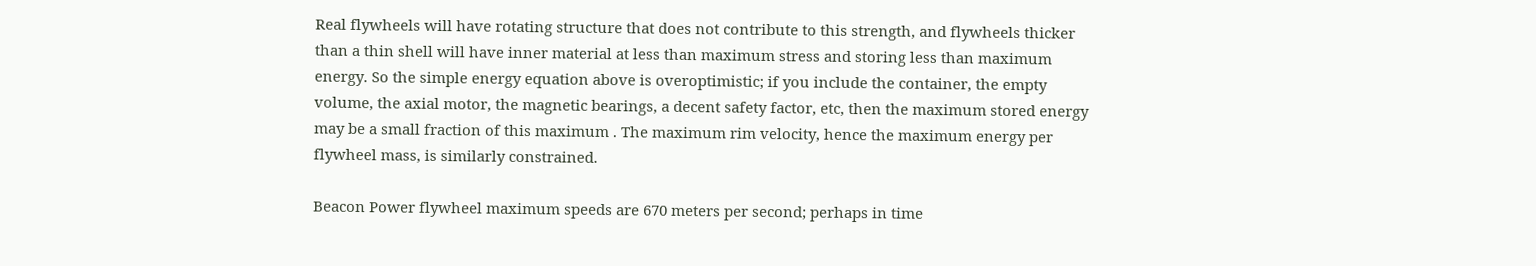Real flywheels will have rotating structure that does not contribute to this strength, and flywheels thicker than a thin shell will have inner material at less than maximum stress and storing less than maximum energy. So the simple energy equation above is overoptimistic; if you include the container, the empty volume, the axial motor, the magnetic bearings, a decent safety factor, etc, then the maximum stored energy may be a small fraction of this maximum . The maximum rim velocity, hence the maximum energy per flywheel mass, is similarly constrained.

Beacon Power flywheel maximum speeds are 670 meters per second; perhaps in time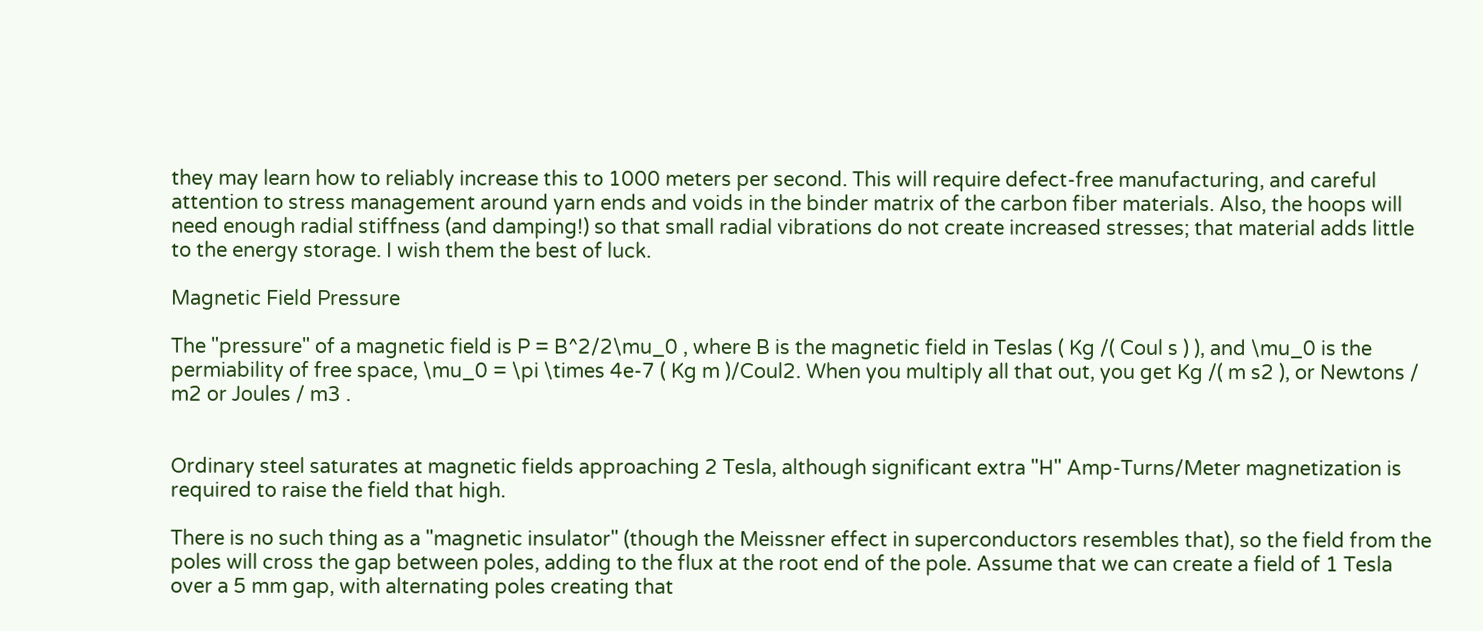they may learn how to reliably increase this to 1000 meters per second. This will require defect-free manufacturing, and careful attention to stress management around yarn ends and voids in the binder matrix of the carbon fiber materials. Also, the hoops will need enough radial stiffness (and damping!) so that small radial vibrations do not create increased stresses; that material adds little to the energy storage. I wish them the best of luck.

Magnetic Field Pressure

The "pressure" of a magnetic field is P = B^2/2\mu_0 , where B is the magnetic field in Teslas ( Kg /( Coul s ) ), and \mu_0 is the permiability of free space, \mu_0 = \pi \times 4e-7 ( Kg m )/Coul2. When you multiply all that out, you get Kg /( m s2 ), or Newtons / m2 or Joules / m3 .


Ordinary steel saturates at magnetic fields approaching 2 Tesla, although significant extra "H" Amp-Turns/Meter magnetization is required to raise the field that high.

There is no such thing as a "magnetic insulator" (though the Meissner effect in superconductors resembles that), so the field from the poles will cross the gap between poles, adding to the flux at the root end of the pole. Assume that we can create a field of 1 Tesla over a 5 mm gap, with alternating poles creating that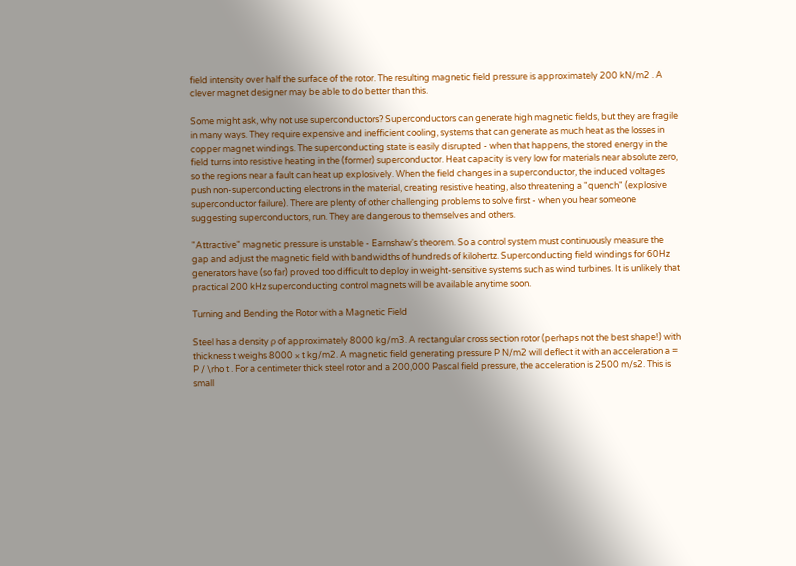field intensity over half the surface of the rotor. The resulting magnetic field pressure is approximately 200 kN/m2 . A clever magnet designer may be able to do better than this.

Some might ask, why not use superconductors? Superconductors can generate high magnetic fields, but they are fragile in many ways. They require expensive and inefficient cooling, systems that can generate as much heat as the losses in copper magnet windings. The superconducting state is easily disrupted - when that happens, the stored energy in the field turns into resistive heating in the (former) superconductor. Heat capacity is very low for materials near absolute zero, so the regions near a fault can heat up explosively. When the field changes in a superconductor, the induced voltages push non-superconducting electrons in the material, creating resistive heating, also threatening a "quench" (explosive superconductor failure). There are plenty of other challenging problems to solve first - when you hear someone suggesting superconductors, run. They are dangerous to themselves and others.

"Attractive" magnetic pressure is unstable - Earnshaw's theorem. So a control system must continuously measure the gap and adjust the magnetic field with bandwidths of hundreds of kilohertz. Superconducting field windings for 60Hz generators have (so far) proved too difficult to deploy in weight-sensitive systems such as wind turbines. It is unlikely that practical 200 kHz superconducting control magnets will be available anytime soon.

Turning and Bending the Rotor with a Magnetic Field

Steel has a density ρ of approximately 8000 kg/m3. A rectangular cross section rotor (perhaps not the best shape!) with thickness t weighs 8000 × t kg/m2. A magnetic field generating pressure P N/m2 will deflect it with an acceleration a = P / \rho t . For a centimeter thick steel rotor and a 200,000 Pascal field pressure, the acceleration is 2500 m/s2. This is small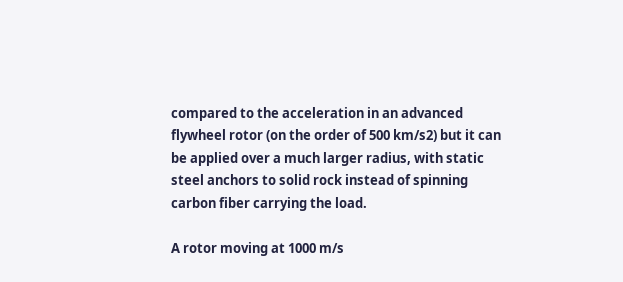compared to the acceleration in an advanced flywheel rotor (on the order of 500 km/s2) but it can be applied over a much larger radius, with static steel anchors to solid rock instead of spinning carbon fiber carrying the load.

A rotor moving at 1000 m/s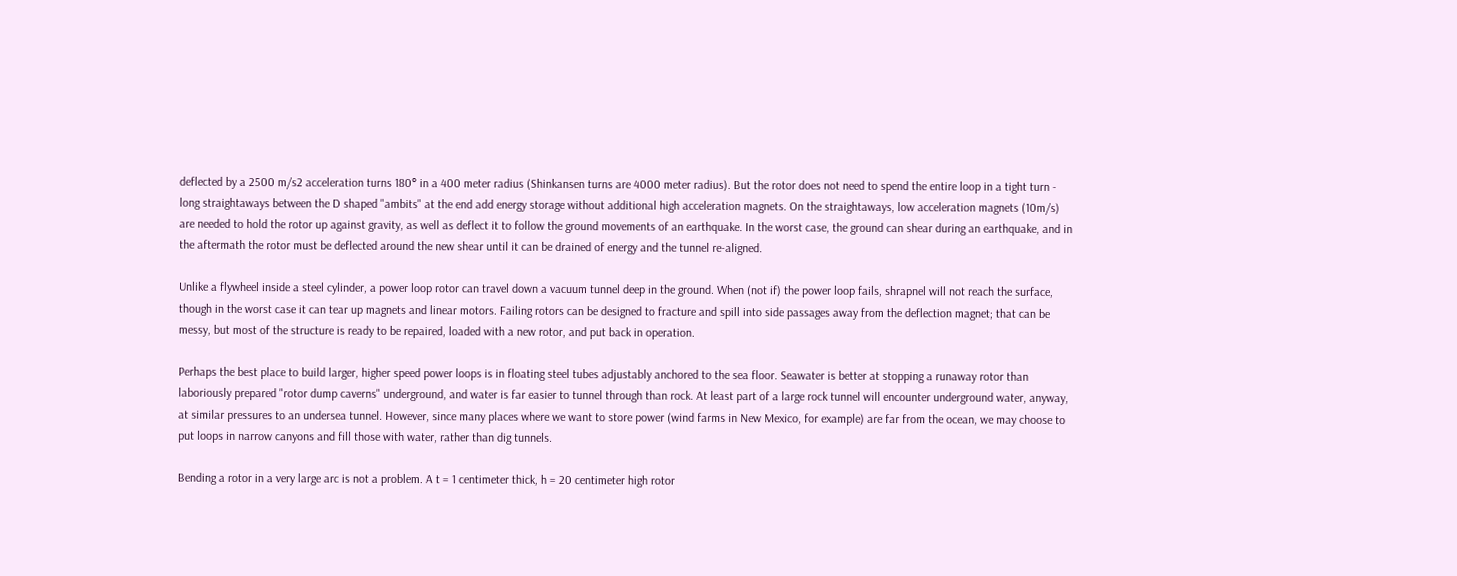deflected by a 2500 m/s2 acceleration turns 180° in a 400 meter radius (Shinkansen turns are 4000 meter radius). But the rotor does not need to spend the entire loop in a tight turn - long straightaways between the D shaped "ambits" at the end add energy storage without additional high acceleration magnets. On the straightaways, low acceleration magnets (10m/s) are needed to hold the rotor up against gravity, as well as deflect it to follow the ground movements of an earthquake. In the worst case, the ground can shear during an earthquake, and in the aftermath the rotor must be deflected around the new shear until it can be drained of energy and the tunnel re-aligned.

Unlike a flywheel inside a steel cylinder, a power loop rotor can travel down a vacuum tunnel deep in the ground. When (not if) the power loop fails, shrapnel will not reach the surface, though in the worst case it can tear up magnets and linear motors. Failing rotors can be designed to fracture and spill into side passages away from the deflection magnet; that can be messy, but most of the structure is ready to be repaired, loaded with a new rotor, and put back in operation.

Perhaps the best place to build larger, higher speed power loops is in floating steel tubes adjustably anchored to the sea floor. Seawater is better at stopping a runaway rotor than laboriously prepared "rotor dump caverns" underground, and water is far easier to tunnel through than rock. At least part of a large rock tunnel will encounter underground water, anyway, at similar pressures to an undersea tunnel. However, since many places where we want to store power (wind farms in New Mexico, for example) are far from the ocean, we may choose to put loops in narrow canyons and fill those with water, rather than dig tunnels.

Bending a rotor in a very large arc is not a problem. A t = 1 centimeter thick, h = 20 centimeter high rotor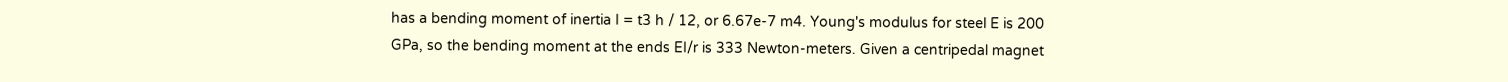has a bending moment of inertia I = t3 h / 12, or 6.67e-7 m4. Young's modulus for steel E is 200 GPa, so the bending moment at the ends EI/r is 333 Newton-meters. Given a centripedal magnet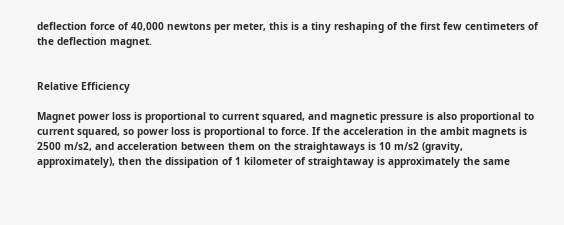deflection force of 40,000 newtons per meter, this is a tiny reshaping of the first few centimeters of the deflection magnet.


Relative Efficiency

Magnet power loss is proportional to current squared, and magnetic pressure is also proportional to current squared, so power loss is proportional to force. If the acceleration in the ambit magnets is 2500 m/s2, and acceleration between them on the straightaways is 10 m/s2 (gravity, approximately), then the dissipation of 1 kilometer of straightaway is approximately the same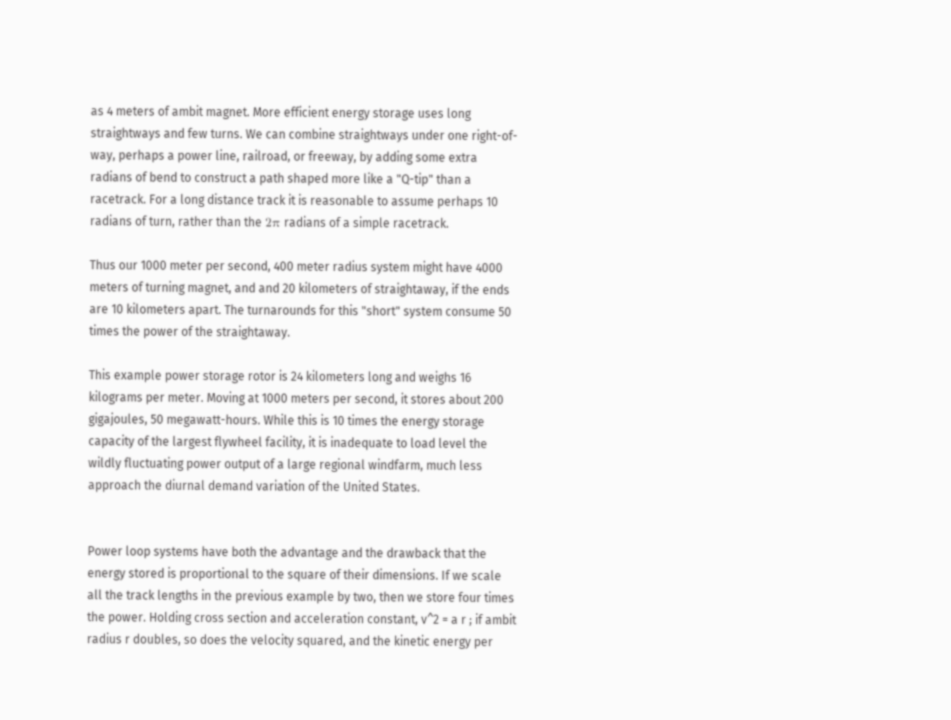as 4 meters of ambit magnet. More efficient energy storage uses long straightways and few turns. We can combine straightways under one right-of-way, perhaps a power line, railroad, or freeway, by adding some extra radians of bend to construct a path shaped more like a "Q-tip" than a racetrack. For a long distance track it is reasonable to assume perhaps 10 radians of turn, rather than the 2π radians of a simple racetrack.

Thus our 1000 meter per second, 400 meter radius system might have 4000 meters of turning magnet, and and 20 kilometers of straightaway, if the ends are 10 kilometers apart. The turnarounds for this "short" system consume 50 times the power of the straightaway.

This example power storage rotor is 24 kilometers long and weighs 16 kilograms per meter. Moving at 1000 meters per second, it stores about 200 gigajoules, 50 megawatt-hours. While this is 10 times the energy storage capacity of the largest flywheel facility, it is inadequate to load level the wildly fluctuating power output of a large regional windfarm, much less approach the diurnal demand variation of the United States.


Power loop systems have both the advantage and the drawback that the energy stored is proportional to the square of their dimensions. If we scale all the track lengths in the previous example by two, then we store four times the power. Holding cross section and acceleration constant, v^2 = a r ; if ambit radius r doubles, so does the velocity squared, and the kinetic energy per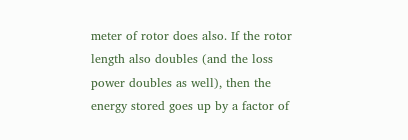meter of rotor does also. If the rotor length also doubles (and the loss power doubles as well), then the energy stored goes up by a factor of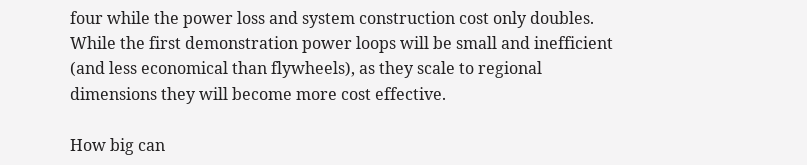four while the power loss and system construction cost only doubles. While the first demonstration power loops will be small and inefficient (and less economical than flywheels), as they scale to regional dimensions they will become more cost effective.

How big can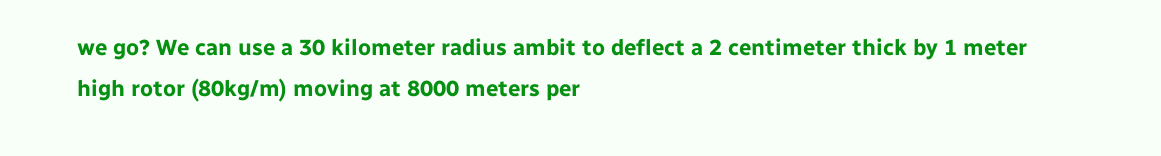we go? We can use a 30 kilometer radius ambit to deflect a 2 centimeter thick by 1 meter high rotor (80kg/m) moving at 8000 meters per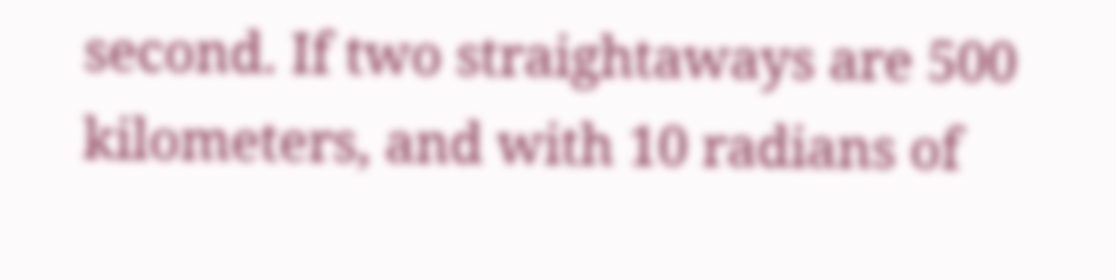second. If two straightaways are 500 kilometers, and with 10 radians of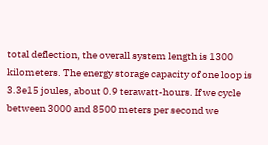total deflection, the overall system length is 1300 kilometers. The energy storage capacity of one loop is 3.3e15 joules, about 0.9 terawatt-hours. If we cycle between 3000 and 8500 meters per second we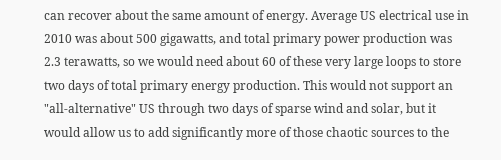can recover about the same amount of energy. Average US electrical use in 2010 was about 500 gigawatts, and total primary power production was 2.3 terawatts, so we would need about 60 of these very large loops to store two days of total primary energy production. This would not support an "all-alternative" US through two days of sparse wind and solar, but it would allow us to add significantly more of those chaotic sources to the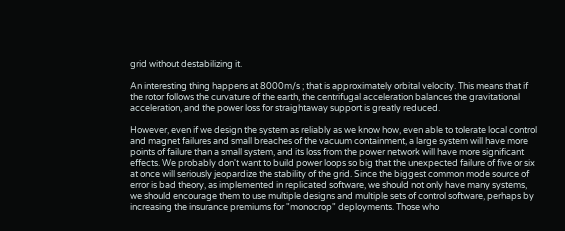grid without destabilizing it.

An interesting thing happens at 8000m/s ; that is approximately orbital velocity. This means that if the rotor follows the curvature of the earth, the centrifugal acceleration balances the gravitational acceleration, and the power loss for straightaway support is greatly reduced.

However, even if we design the system as reliably as we know how, even able to tolerate local control and magnet failures and small breaches of the vacuum containment, a large system will have more points of failure than a small system, and its loss from the power network will have more significant effects. We probably don't want to build power loops so big that the unexpected failure of five or six at once will seriously jeopardize the stability of the grid. Since the biggest common mode source of error is bad theory, as implemented in replicated software, we should not only have many systems, we should encourage them to use multiple designs and multiple sets of control software, perhaps by increasing the insurance premiums for "monocrop" deployments. Those who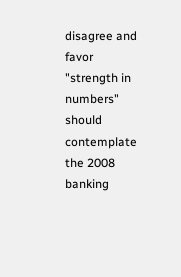disagree and favor "strength in numbers" should contemplate the 2008 banking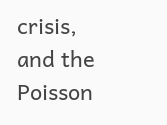crisis, and the Poisson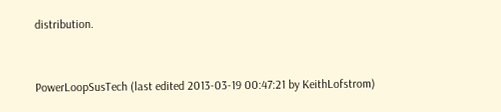distribution.


PowerLoopSusTech (last edited 2013-03-19 00:47:21 by KeithLofstrom)